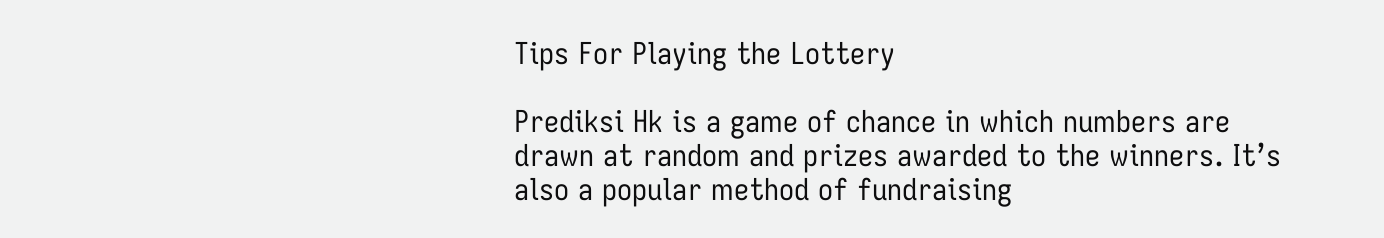Tips For Playing the Lottery

Prediksi Hk is a game of chance in which numbers are drawn at random and prizes awarded to the winners. It’s also a popular method of fundraising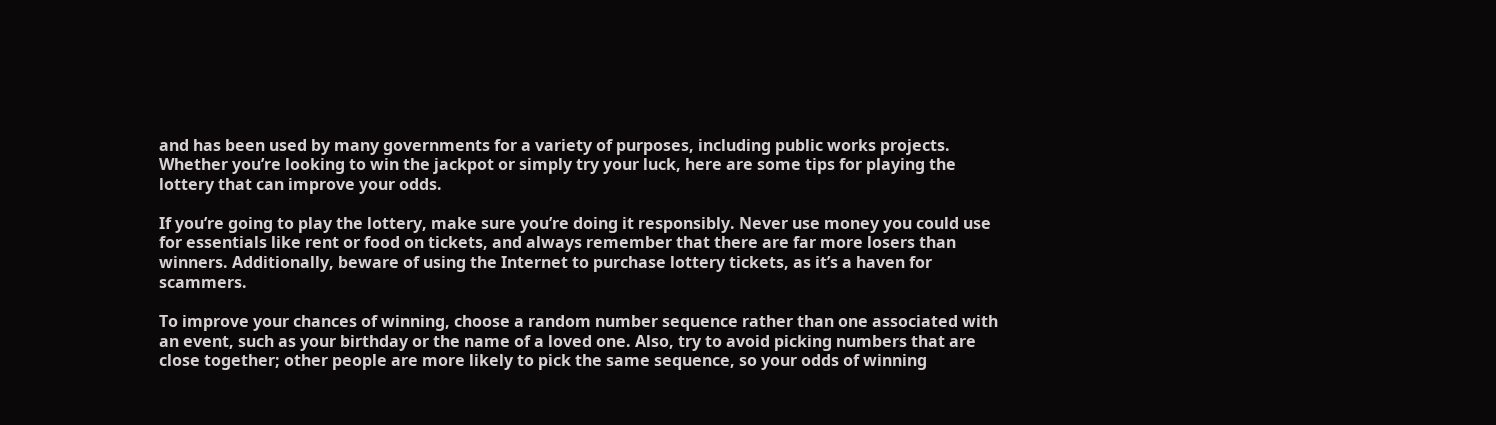and has been used by many governments for a variety of purposes, including public works projects. Whether you’re looking to win the jackpot or simply try your luck, here are some tips for playing the lottery that can improve your odds.

If you’re going to play the lottery, make sure you’re doing it responsibly. Never use money you could use for essentials like rent or food on tickets, and always remember that there are far more losers than winners. Additionally, beware of using the Internet to purchase lottery tickets, as it’s a haven for scammers.

To improve your chances of winning, choose a random number sequence rather than one associated with an event, such as your birthday or the name of a loved one. Also, try to avoid picking numbers that are close together; other people are more likely to pick the same sequence, so your odds of winning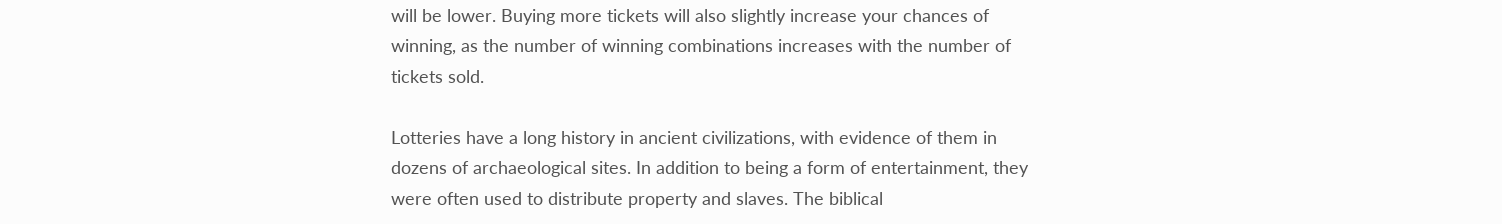will be lower. Buying more tickets will also slightly increase your chances of winning, as the number of winning combinations increases with the number of tickets sold.

Lotteries have a long history in ancient civilizations, with evidence of them in dozens of archaeological sites. In addition to being a form of entertainment, they were often used to distribute property and slaves. The biblical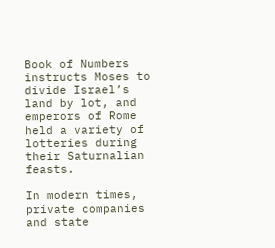Book of Numbers instructs Moses to divide Israel’s land by lot, and emperors of Rome held a variety of lotteries during their Saturnalian feasts.

In modern times, private companies and state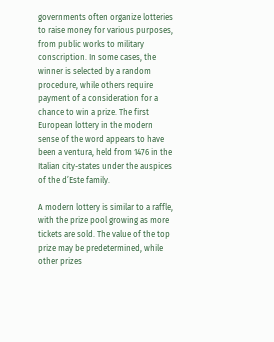governments often organize lotteries to raise money for various purposes, from public works to military conscription. In some cases, the winner is selected by a random procedure, while others require payment of a consideration for a chance to win a prize. The first European lottery in the modern sense of the word appears to have been a ventura, held from 1476 in the Italian city-states under the auspices of the d’Este family.

A modern lottery is similar to a raffle, with the prize pool growing as more tickets are sold. The value of the top prize may be predetermined, while other prizes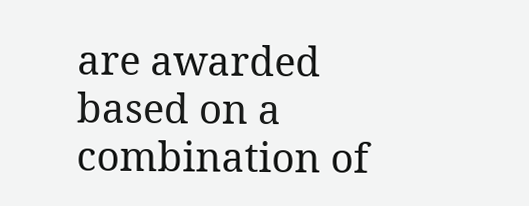are awarded based on a combination of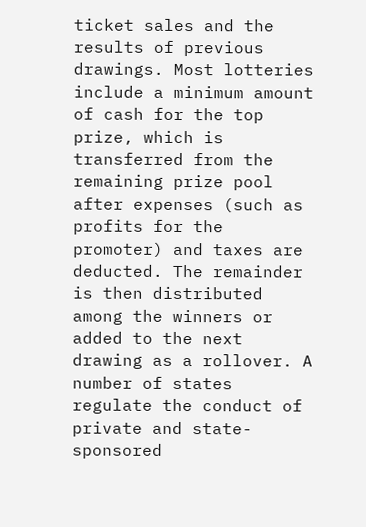ticket sales and the results of previous drawings. Most lotteries include a minimum amount of cash for the top prize, which is transferred from the remaining prize pool after expenses (such as profits for the promoter) and taxes are deducted. The remainder is then distributed among the winners or added to the next drawing as a rollover. A number of states regulate the conduct of private and state-sponsored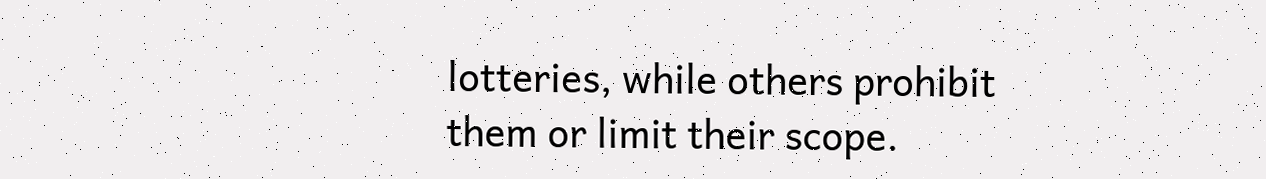lotteries, while others prohibit them or limit their scope.